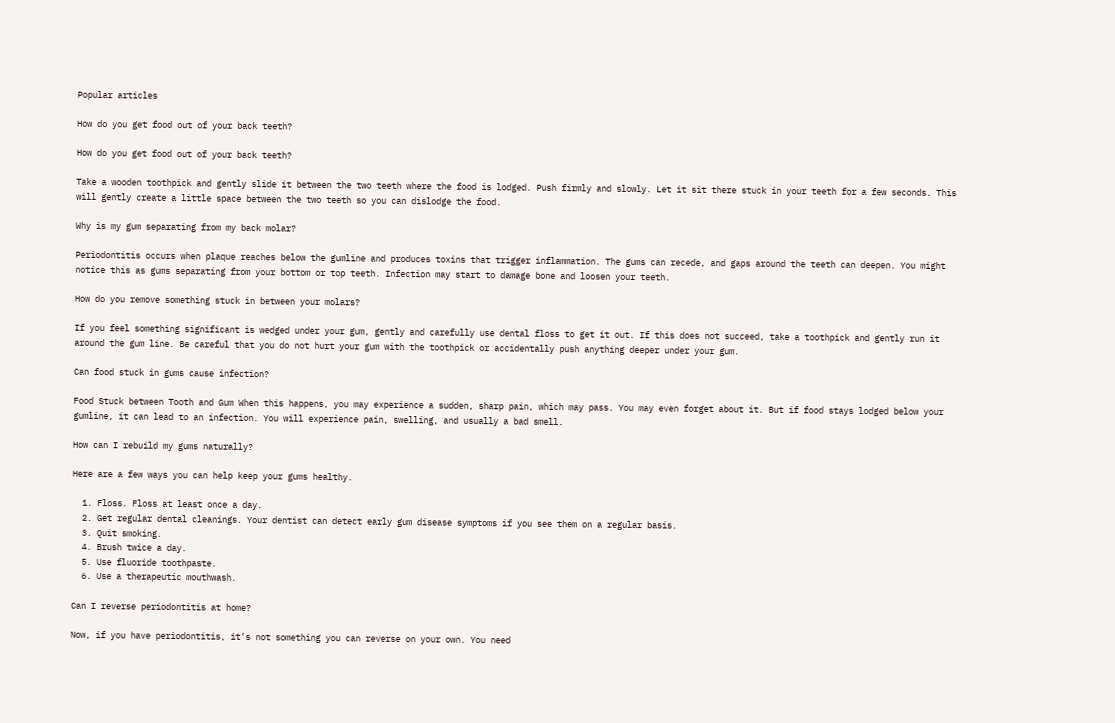Popular articles

How do you get food out of your back teeth?

How do you get food out of your back teeth?

Take a wooden toothpick and gently slide it between the two teeth where the food is lodged. Push firmly and slowly. Let it sit there stuck in your teeth for a few seconds. This will gently create a little space between the two teeth so you can dislodge the food.

Why is my gum separating from my back molar?

Periodontitis occurs when plaque reaches below the gumline and produces toxins that trigger inflammation. The gums can recede, and gaps around the teeth can deepen. You might notice this as gums separating from your bottom or top teeth. Infection may start to damage bone and loosen your teeth.

How do you remove something stuck in between your molars?

If you feel something significant is wedged under your gum, gently and carefully use dental floss to get it out. If this does not succeed, take a toothpick and gently run it around the gum line. Be careful that you do not hurt your gum with the toothpick or accidentally push anything deeper under your gum.

Can food stuck in gums cause infection?

Food Stuck between Tooth and Gum When this happens, you may experience a sudden, sharp pain, which may pass. You may even forget about it. But if food stays lodged below your gumline, it can lead to an infection. You will experience pain, swelling, and usually a bad smell.

How can I rebuild my gums naturally?

Here are a few ways you can help keep your gums healthy.

  1. Floss. Floss at least once a day.
  2. Get regular dental cleanings. Your dentist can detect early gum disease symptoms if you see them on a regular basis.
  3. Quit smoking.
  4. Brush twice a day.
  5. Use fluoride toothpaste.
  6. Use a therapeutic mouthwash.

Can I reverse periodontitis at home?

Now, if you have periodontitis, it’s not something you can reverse on your own. You need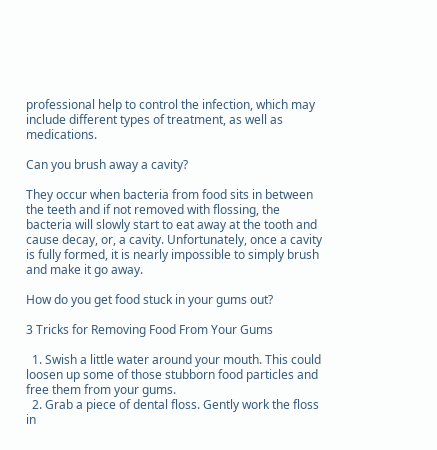professional help to control the infection, which may include different types of treatment, as well as medications.

Can you brush away a cavity?

They occur when bacteria from food sits in between the teeth and if not removed with flossing, the bacteria will slowly start to eat away at the tooth and cause decay, or, a cavity. Unfortunately, once a cavity is fully formed, it is nearly impossible to simply brush and make it go away.

How do you get food stuck in your gums out?

3 Tricks for Removing Food From Your Gums

  1. Swish a little water around your mouth. This could loosen up some of those stubborn food particles and free them from your gums.
  2. Grab a piece of dental floss. Gently work the floss in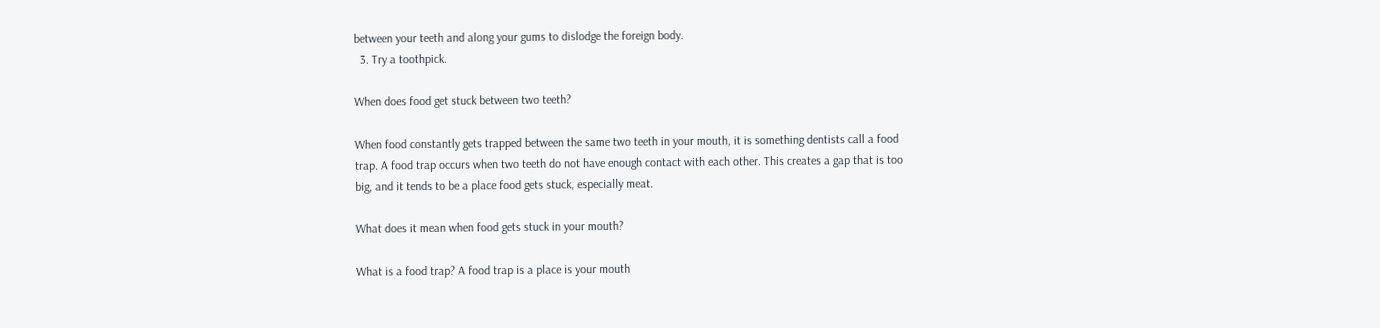between your teeth and along your gums to dislodge the foreign body.
  3. Try a toothpick.

When does food get stuck between two teeth?

When food constantly gets trapped between the same two teeth in your mouth, it is something dentists call a food trap. A food trap occurs when two teeth do not have enough contact with each other. This creates a gap that is too big, and it tends to be a place food gets stuck, especially meat.

What does it mean when food gets stuck in your mouth?

What is a food trap? A food trap is a place is your mouth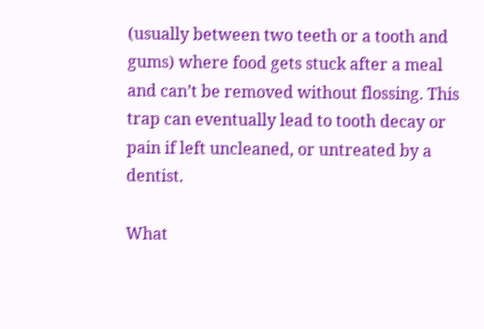(usually between two teeth or a tooth and gums) where food gets stuck after a meal and can’t be removed without flossing. This trap can eventually lead to tooth decay or pain if left uncleaned, or untreated by a dentist.

What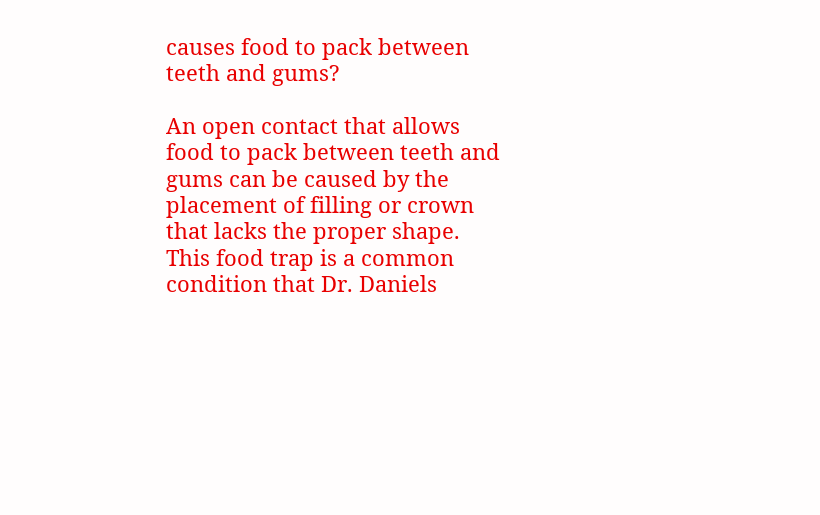causes food to pack between teeth and gums?

An open contact that allows food to pack between teeth and gums can be caused by the placement of filling or crown that lacks the proper shape. This food trap is a common condition that Dr. Daniels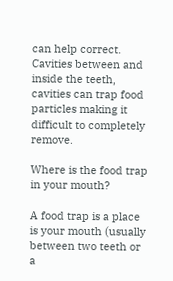can help correct. Cavities between and inside the teeth, cavities can trap food particles making it difficult to completely remove.

Where is the food trap in your mouth?

A food trap is a place is your mouth (usually between two teeth or a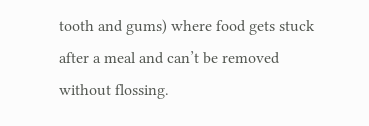tooth and gums) where food gets stuck after a meal and can’t be removed without flossing.